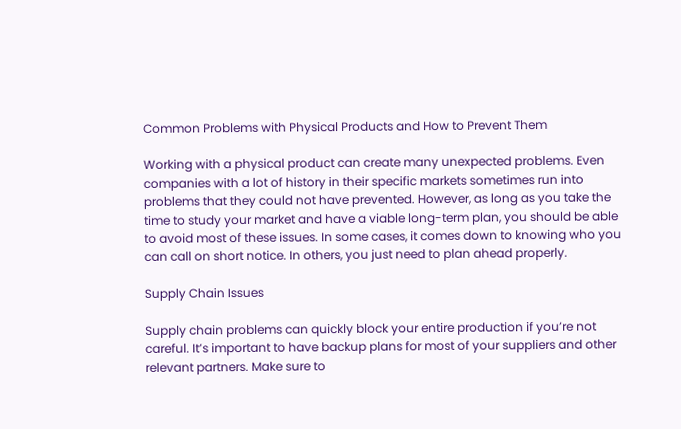Common Problems with Physical Products and How to Prevent Them

Working with a physical product can create many unexpected problems. Even companies with a lot of history in their specific markets sometimes run into problems that they could not have prevented. However, as long as you take the time to study your market and have a viable long-term plan, you should be able to avoid most of these issues. In some cases, it comes down to knowing who you can call on short notice. In others, you just need to plan ahead properly.

Supply Chain Issues

Supply chain problems can quickly block your entire production if you’re not careful. It’s important to have backup plans for most of your suppliers and other relevant partners. Make sure to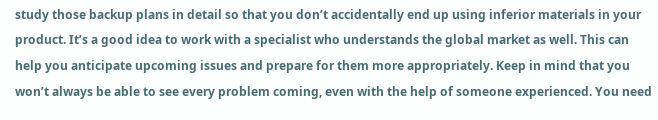study those backup plans in detail so that you don’t accidentally end up using inferior materials in your product. It’s a good idea to work with a specialist who understands the global market as well. This can help you anticipate upcoming issues and prepare for them more appropriately. Keep in mind that you won’t always be able to see every problem coming, even with the help of someone experienced. You need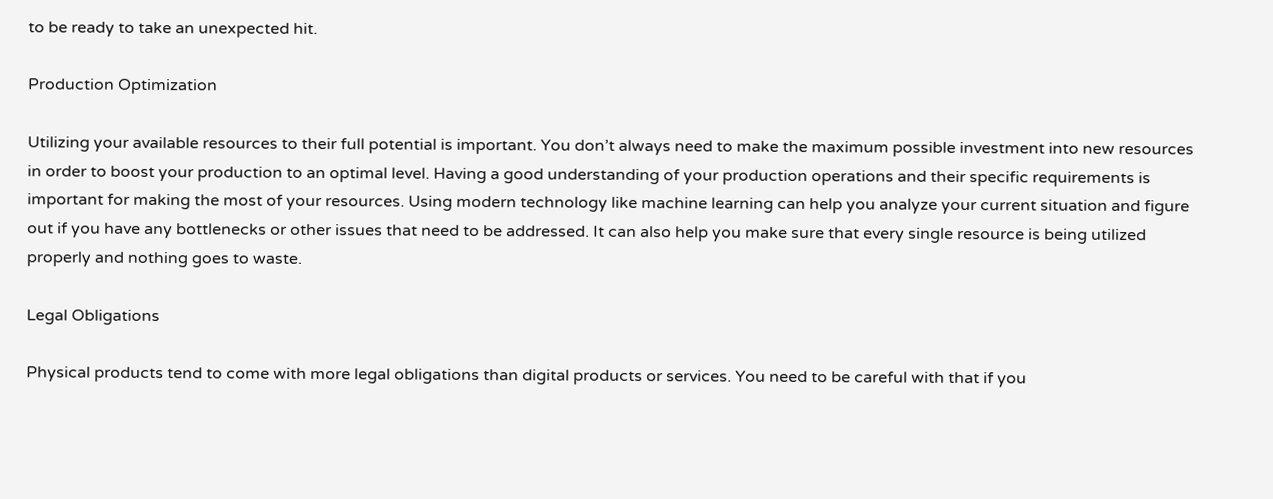to be ready to take an unexpected hit.

Production Optimization

Utilizing your available resources to their full potential is important. You don’t always need to make the maximum possible investment into new resources in order to boost your production to an optimal level. Having a good understanding of your production operations and their specific requirements is important for making the most of your resources. Using modern technology like machine learning can help you analyze your current situation and figure out if you have any bottlenecks or other issues that need to be addressed. It can also help you make sure that every single resource is being utilized properly and nothing goes to waste.

Legal Obligations

Physical products tend to come with more legal obligations than digital products or services. You need to be careful with that if you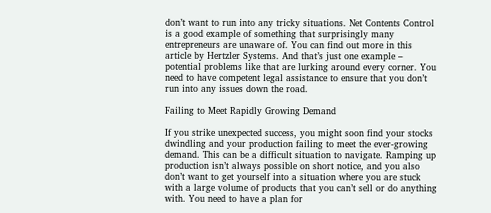don’t want to run into any tricky situations. Net Contents Control is a good example of something that surprisingly many entrepreneurs are unaware of. You can find out more in this article by Hertzler Systems. And that’s just one example – potential problems like that are lurking around every corner. You need to have competent legal assistance to ensure that you don’t run into any issues down the road.

Failing to Meet Rapidly Growing Demand

If you strike unexpected success, you might soon find your stocks dwindling and your production failing to meet the ever-growing demand. This can be a difficult situation to navigate. Ramping up production isn’t always possible on short notice, and you also don’t want to get yourself into a situation where you are stuck with a large volume of products that you can’t sell or do anything with. You need to have a plan for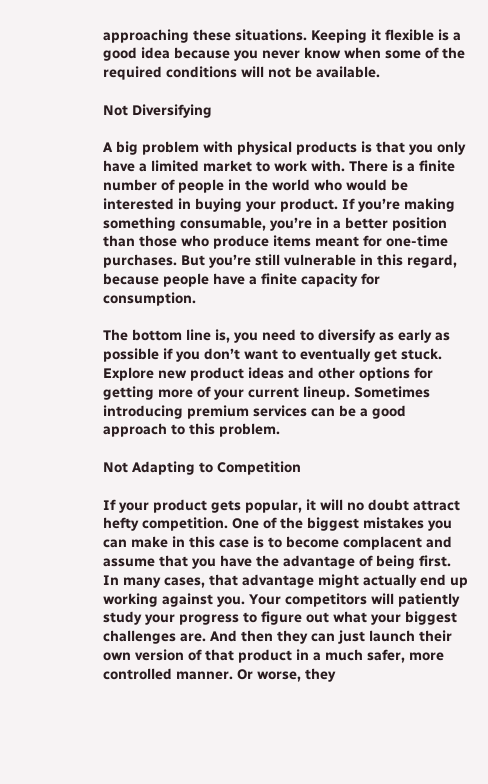approaching these situations. Keeping it flexible is a good idea because you never know when some of the required conditions will not be available.

Not Diversifying

A big problem with physical products is that you only have a limited market to work with. There is a finite number of people in the world who would be interested in buying your product. If you’re making something consumable, you’re in a better position than those who produce items meant for one-time purchases. But you’re still vulnerable in this regard, because people have a finite capacity for consumption.

The bottom line is, you need to diversify as early as possible if you don’t want to eventually get stuck. Explore new product ideas and other options for getting more of your current lineup. Sometimes introducing premium services can be a good approach to this problem.

Not Adapting to Competition

If your product gets popular, it will no doubt attract hefty competition. One of the biggest mistakes you can make in this case is to become complacent and assume that you have the advantage of being first. In many cases, that advantage might actually end up working against you. Your competitors will patiently study your progress to figure out what your biggest challenges are. And then they can just launch their own version of that product in a much safer, more controlled manner. Or worse, they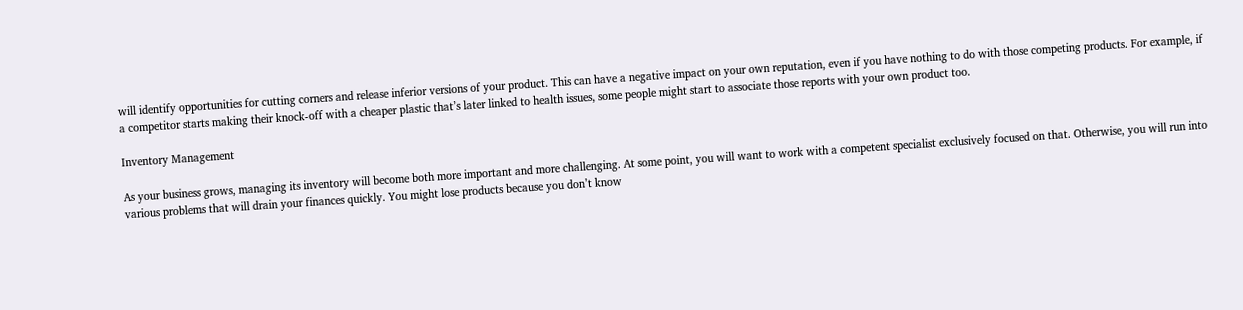will identify opportunities for cutting corners and release inferior versions of your product. This can have a negative impact on your own reputation, even if you have nothing to do with those competing products. For example, if a competitor starts making their knock-off with a cheaper plastic that’s later linked to health issues, some people might start to associate those reports with your own product too.

Inventory Management

As your business grows, managing its inventory will become both more important and more challenging. At some point, you will want to work with a competent specialist exclusively focused on that. Otherwise, you will run into various problems that will drain your finances quickly. You might lose products because you don’t know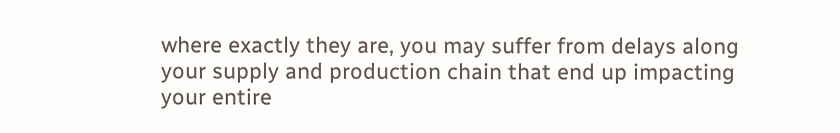where exactly they are, you may suffer from delays along your supply and production chain that end up impacting your entire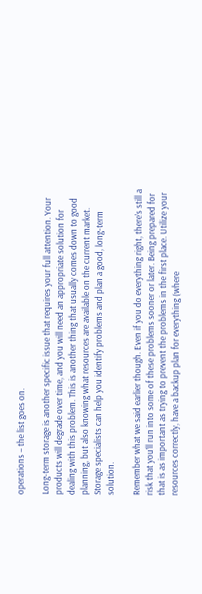operations – the list goes on.

Long-term storage is another specific issue that requires your full attention. Your products will degrade over time, and you will need an appropriate solution for dealing with this problem. This is another thing that usually comes down to good planning, but also knowing what resources are available on the current market. Storage specialists can help you identify problems and plan a good, long-term solution.

Remember what we said earlier though. Even if you do everything right, there’s still a risk that you’ll run into some of these problems sooner or later. Being prepared for that is as important as trying to prevent the problems in the first place. Utilize your resources correctly, have a backup plan for everything (where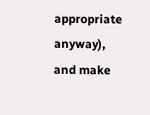appropriate anyway), and make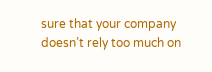sure that your company doesn’t rely too much on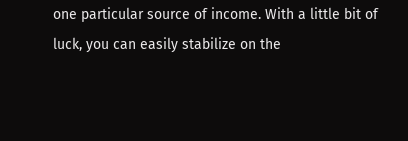one particular source of income. With a little bit of luck, you can easily stabilize on the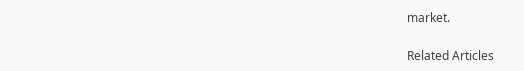market.

Related Articles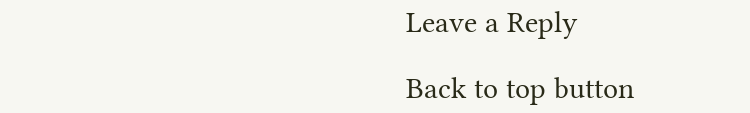Leave a Reply

Back to top button